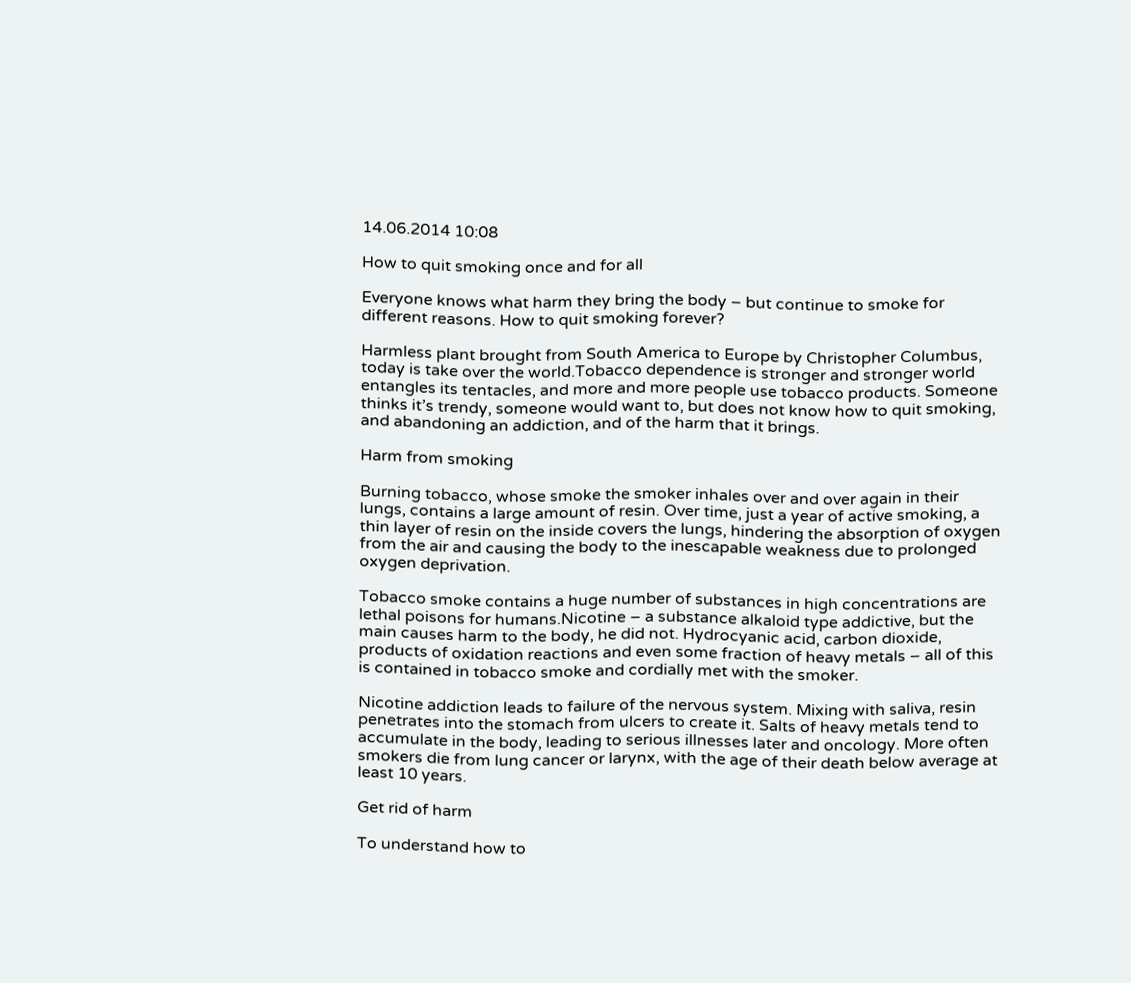14.06.2014 10:08

How to quit smoking once and for all

Everyone knows what harm they bring the body – but continue to smoke for different reasons. How to quit smoking forever?

Harmless plant brought from South America to Europe by Christopher Columbus, today is take over the world.Tobacco dependence is stronger and stronger world entangles its tentacles, and more and more people use tobacco products. Someone thinks it’s trendy, someone would want to, but does not know how to quit smoking, and abandoning an addiction, and of the harm that it brings.

Harm from smoking

Burning tobacco, whose smoke the smoker inhales over and over again in their lungs, contains a large amount of resin. Over time, just a year of active smoking, a thin layer of resin on the inside covers the lungs, hindering the absorption of oxygen from the air and causing the body to the inescapable weakness due to prolonged oxygen deprivation.

Tobacco smoke contains a huge number of substances in high concentrations are lethal poisons for humans.Nicotine – a substance alkaloid type addictive, but the main causes harm to the body, he did not. Hydrocyanic acid, carbon dioxide, products of oxidation reactions and even some fraction of heavy metals – all of this is contained in tobacco smoke and cordially met with the smoker.

Nicotine addiction leads to failure of the nervous system. Mixing with saliva, resin penetrates into the stomach from ulcers to create it. Salts of heavy metals tend to accumulate in the body, leading to serious illnesses later and oncology. More often smokers die from lung cancer or larynx, with the age of their death below average at least 10 years.

Get rid of harm

To understand how to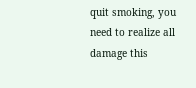quit smoking, you need to realize all damage this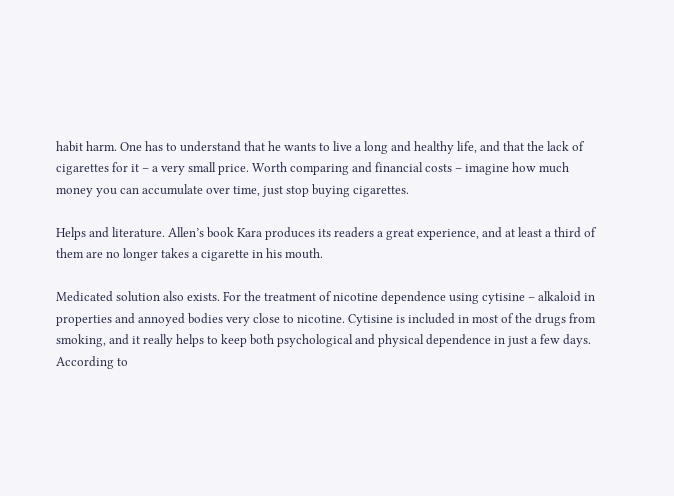habit harm. One has to understand that he wants to live a long and healthy life, and that the lack of cigarettes for it – a very small price. Worth comparing and financial costs – imagine how much money you can accumulate over time, just stop buying cigarettes.

Helps and literature. Allen’s book Kara produces its readers a great experience, and at least a third of them are no longer takes a cigarette in his mouth.

Medicated solution also exists. For the treatment of nicotine dependence using cytisine – alkaloid in properties and annoyed bodies very close to nicotine. Cytisine is included in most of the drugs from smoking, and it really helps to keep both psychological and physical dependence in just a few days. According to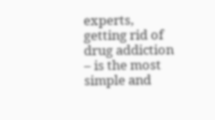experts, getting rid of drug addiction – is the most simple and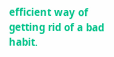efficient way of getting rid of a bad habit.